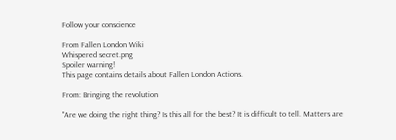Follow your conscience

From Fallen London Wiki
Whispered secret.png
Spoiler warning!
This page contains details about Fallen London Actions.

From: Bringing the revolution

"Are we doing the right thing? Is this all for the best? It is difficult to tell. Matters are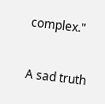complex."


A sad truth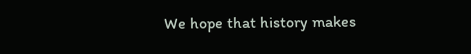We hope that history makes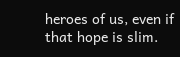heroes of us, even if that hope is slim.